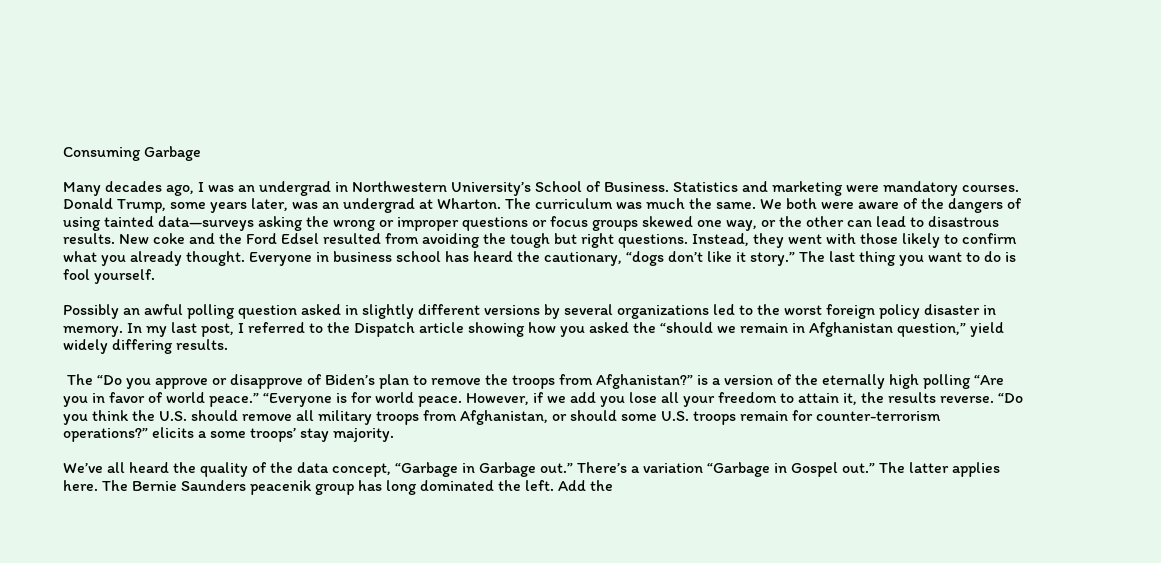Consuming Garbage

Many decades ago, I was an undergrad in Northwestern University’s School of Business. Statistics and marketing were mandatory courses. Donald Trump, some years later, was an undergrad at Wharton. The curriculum was much the same. We both were aware of the dangers of using tainted data—surveys asking the wrong or improper questions or focus groups skewed one way, or the other can lead to disastrous results. New coke and the Ford Edsel resulted from avoiding the tough but right questions. Instead, they went with those likely to confirm what you already thought. Everyone in business school has heard the cautionary, “dogs don’t like it story.” The last thing you want to do is fool yourself.

Possibly an awful polling question asked in slightly different versions by several organizations led to the worst foreign policy disaster in memory. In my last post, I referred to the Dispatch article showing how you asked the “should we remain in Afghanistan question,” yield widely differing results.

 The “Do you approve or disapprove of Biden’s plan to remove the troops from Afghanistan?” is a version of the eternally high polling “Are you in favor of world peace.” “Everyone is for world peace. However, if we add you lose all your freedom to attain it, the results reverse. “Do you think the U.S. should remove all military troops from Afghanistan, or should some U.S. troops remain for counter-terrorism operations?” elicits a some troops’ stay majority.

We’ve all heard the quality of the data concept, “Garbage in Garbage out.” There’s a variation “Garbage in Gospel out.” The latter applies here. The Bernie Saunders peacenik group has long dominated the left. Add the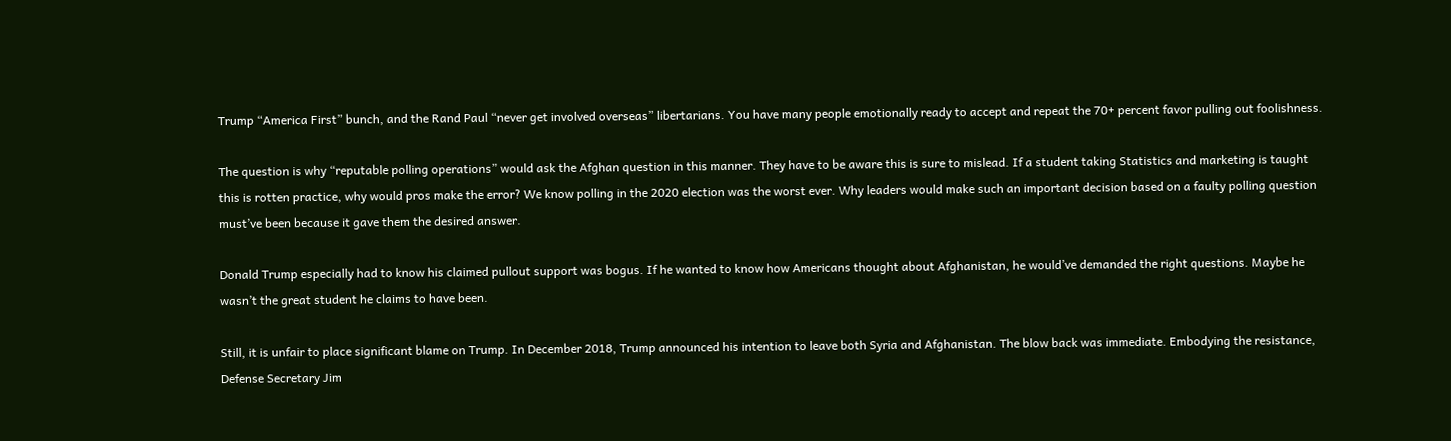Trump “America First” bunch, and the Rand Paul “never get involved overseas” libertarians. You have many people emotionally ready to accept and repeat the 70+ percent favor pulling out foolishness.

The question is why “reputable polling operations” would ask the Afghan question in this manner. They have to be aware this is sure to mislead. If a student taking Statistics and marketing is taught this is rotten practice, why would pros make the error? We know polling in the 2020 election was the worst ever. Why leaders would make such an important decision based on a faulty polling question must’ve been because it gave them the desired answer.

Donald Trump especially had to know his claimed pullout support was bogus. If he wanted to know how Americans thought about Afghanistan, he would’ve demanded the right questions. Maybe he wasn’t the great student he claims to have been.

Still, it is unfair to place significant blame on Trump. In December 2018, Trump announced his intention to leave both Syria and Afghanistan. The blow back was immediate. Embodying the resistance, Defense Secretary Jim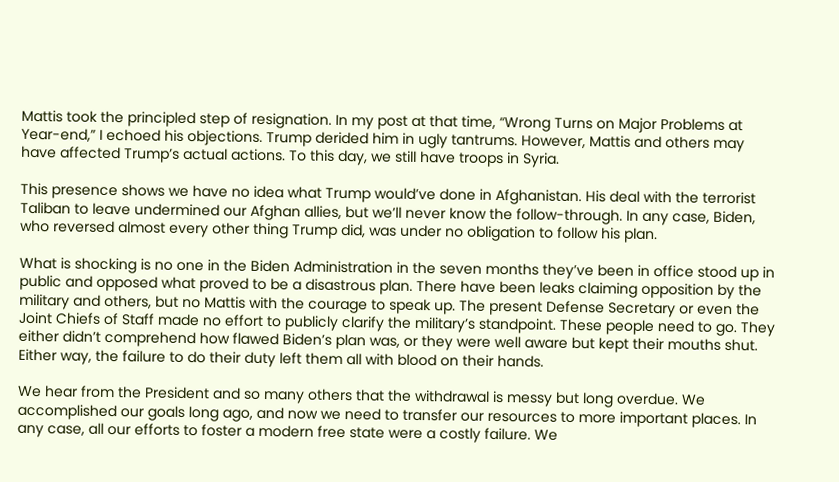Mattis took the principled step of resignation. In my post at that time, “Wrong Turns on Major Problems at Year-end,” I echoed his objections. Trump derided him in ugly tantrums. However, Mattis and others may have affected Trump’s actual actions. To this day, we still have troops in Syria.

This presence shows we have no idea what Trump would’ve done in Afghanistan. His deal with the terrorist Taliban to leave undermined our Afghan allies, but we’ll never know the follow-through. In any case, Biden, who reversed almost every other thing Trump did, was under no obligation to follow his plan.

What is shocking is no one in the Biden Administration in the seven months they’ve been in office stood up in public and opposed what proved to be a disastrous plan. There have been leaks claiming opposition by the military and others, but no Mattis with the courage to speak up. The present Defense Secretary or even the Joint Chiefs of Staff made no effort to publicly clarify the military’s standpoint. These people need to go. They either didn’t comprehend how flawed Biden’s plan was, or they were well aware but kept their mouths shut. Either way, the failure to do their duty left them all with blood on their hands.

We hear from the President and so many others that the withdrawal is messy but long overdue. We accomplished our goals long ago, and now we need to transfer our resources to more important places. In any case, all our efforts to foster a modern free state were a costly failure. We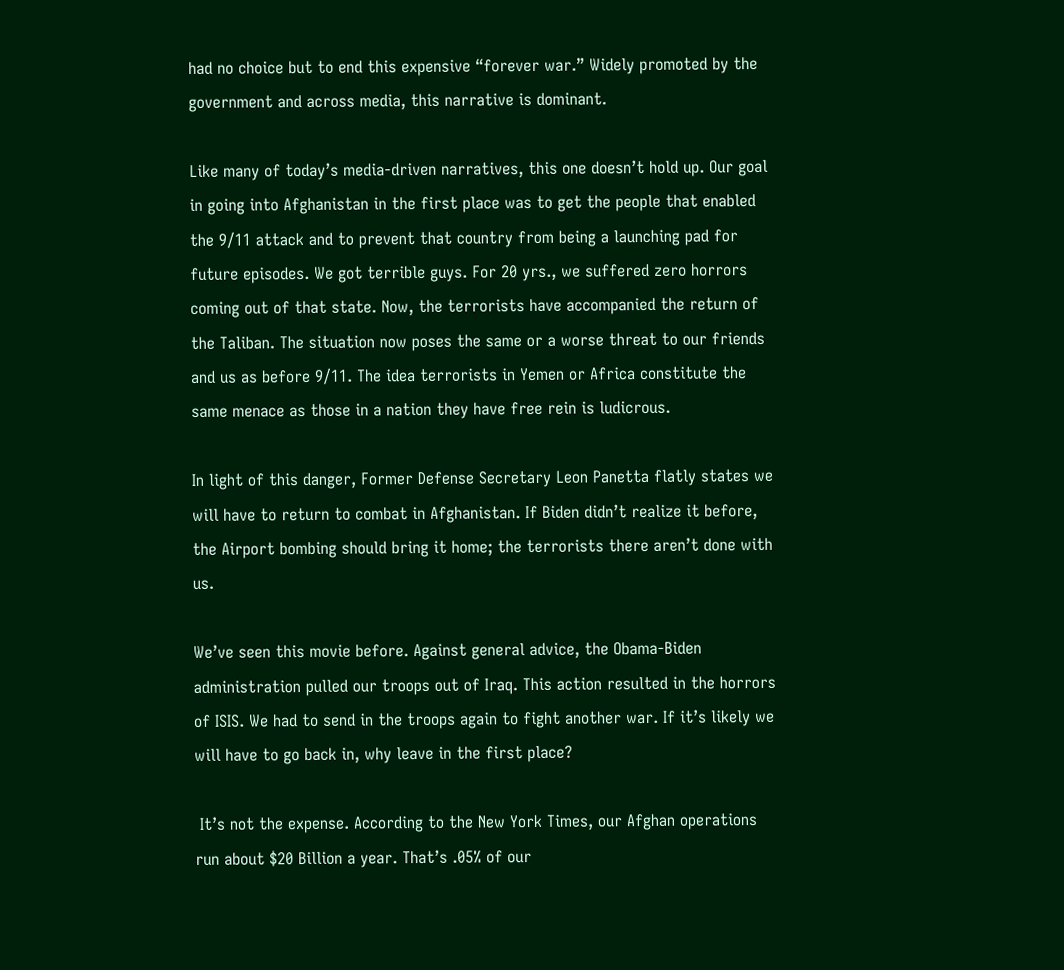had no choice but to end this expensive “forever war.” Widely promoted by the government and across media, this narrative is dominant.

Like many of today’s media-driven narratives, this one doesn’t hold up. Our goal in going into Afghanistan in the first place was to get the people that enabled the 9/11 attack and to prevent that country from being a launching pad for future episodes. We got terrible guys. For 20 yrs., we suffered zero horrors coming out of that state. Now, the terrorists have accompanied the return of the Taliban. The situation now poses the same or a worse threat to our friends and us as before 9/11. The idea terrorists in Yemen or Africa constitute the same menace as those in a nation they have free rein is ludicrous.

In light of this danger, Former Defense Secretary Leon Panetta flatly states we will have to return to combat in Afghanistan. If Biden didn’t realize it before, the Airport bombing should bring it home; the terrorists there aren’t done with us.

We’ve seen this movie before. Against general advice, the Obama-Biden administration pulled our troops out of Iraq. This action resulted in the horrors of ISIS. We had to send in the troops again to fight another war. If it’s likely we will have to go back in, why leave in the first place?

 It’s not the expense. According to the New York Times, our Afghan operations run about $20 Billion a year. That’s .05% of our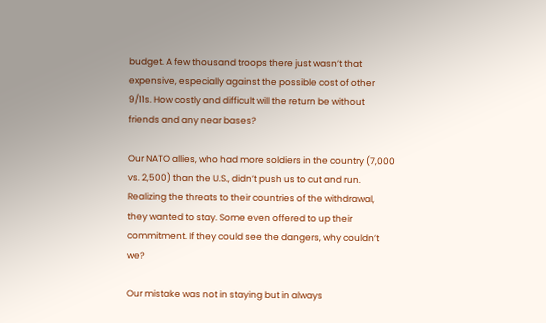budget. A few thousand troops there just wasn’t that expensive, especially against the possible cost of other 9/11s. How costly and difficult will the return be without friends and any near bases?

Our NATO allies, who had more soldiers in the country (7,000 vs. 2,500) than the U.S., didn’t push us to cut and run. Realizing the threats to their countries of the withdrawal, they wanted to stay. Some even offered to up their commitment. If they could see the dangers, why couldn’t we?

Our mistake was not in staying but in always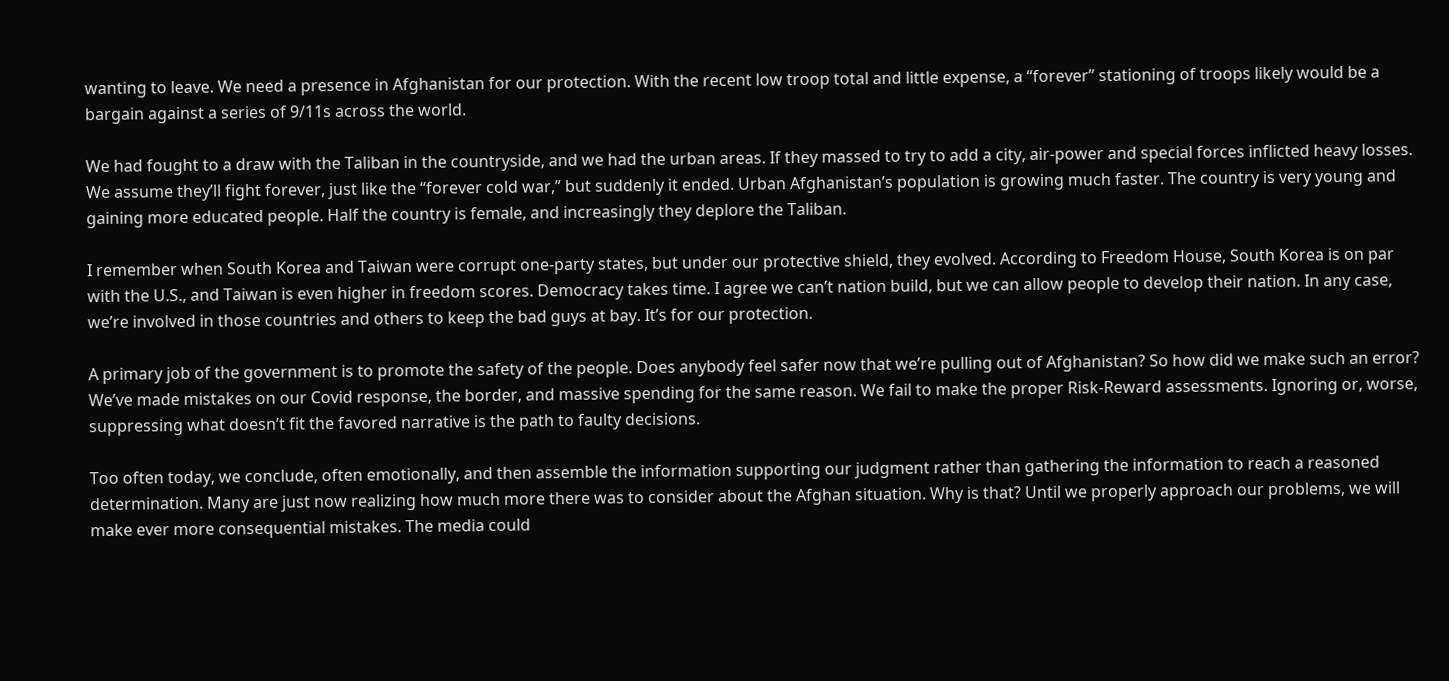wanting to leave. We need a presence in Afghanistan for our protection. With the recent low troop total and little expense, a “forever” stationing of troops likely would be a bargain against a series of 9/11s across the world.

We had fought to a draw with the Taliban in the countryside, and we had the urban areas. If they massed to try to add a city, air-power and special forces inflicted heavy losses. We assume they’ll fight forever, just like the “forever cold war,” but suddenly it ended. Urban Afghanistan’s population is growing much faster. The country is very young and gaining more educated people. Half the country is female, and increasingly they deplore the Taliban.

I remember when South Korea and Taiwan were corrupt one-party states, but under our protective shield, they evolved. According to Freedom House, South Korea is on par with the U.S., and Taiwan is even higher in freedom scores. Democracy takes time. I agree we can’t nation build, but we can allow people to develop their nation. In any case, we’re involved in those countries and others to keep the bad guys at bay. It’s for our protection.

A primary job of the government is to promote the safety of the people. Does anybody feel safer now that we’re pulling out of Afghanistan? So how did we make such an error? We’ve made mistakes on our Covid response, the border, and massive spending for the same reason. We fail to make the proper Risk-Reward assessments. Ignoring or, worse, suppressing what doesn’t fit the favored narrative is the path to faulty decisions.

Too often today, we conclude, often emotionally, and then assemble the information supporting our judgment rather than gathering the information to reach a reasoned determination. Many are just now realizing how much more there was to consider about the Afghan situation. Why is that? Until we properly approach our problems, we will make ever more consequential mistakes. The media could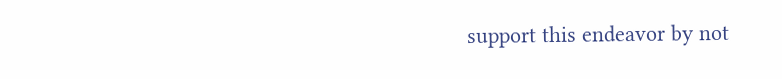support this endeavor by not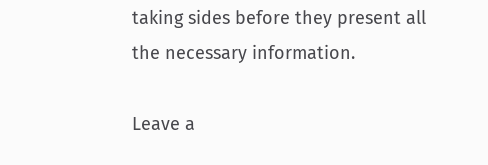taking sides before they present all the necessary information.

Leave a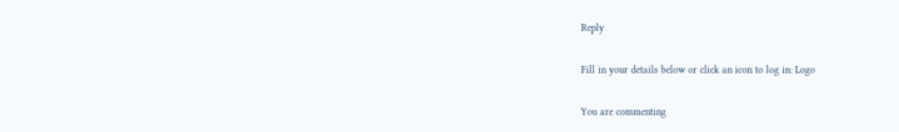Reply

Fill in your details below or click an icon to log in: Logo

You are commenting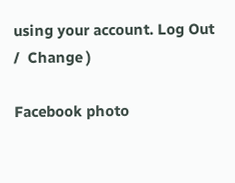using your account. Log Out /  Change )

Facebook photo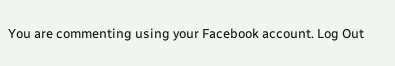You are commenting using your Facebook account. Log Out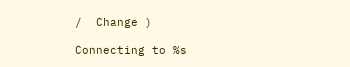/  Change )

Connecting to %s